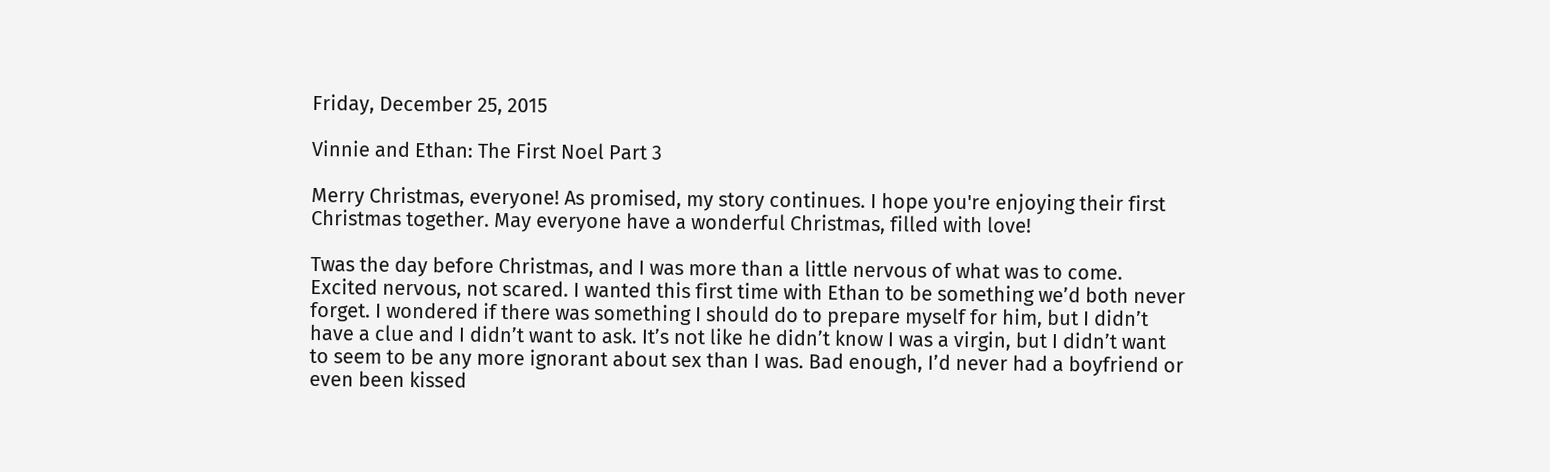Friday, December 25, 2015

Vinnie and Ethan: The First Noel Part 3

Merry Christmas, everyone! As promised, my story continues. I hope you're enjoying their first Christmas together. May everyone have a wonderful Christmas, filled with love!

Twas the day before Christmas, and I was more than a little nervous of what was to come. Excited nervous, not scared. I wanted this first time with Ethan to be something we’d both never forget. I wondered if there was something I should do to prepare myself for him, but I didn’t have a clue and I didn’t want to ask. It’s not like he didn’t know I was a virgin, but I didn’t want to seem to be any more ignorant about sex than I was. Bad enough, I’d never had a boyfriend or even been kissed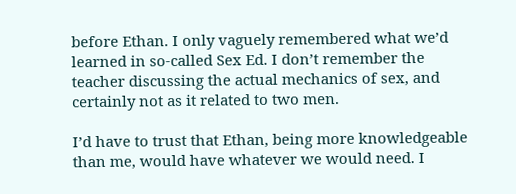before Ethan. I only vaguely remembered what we’d learned in so-called Sex Ed. I don’t remember the teacher discussing the actual mechanics of sex, and certainly not as it related to two men.

I’d have to trust that Ethan, being more knowledgeable than me, would have whatever we would need. I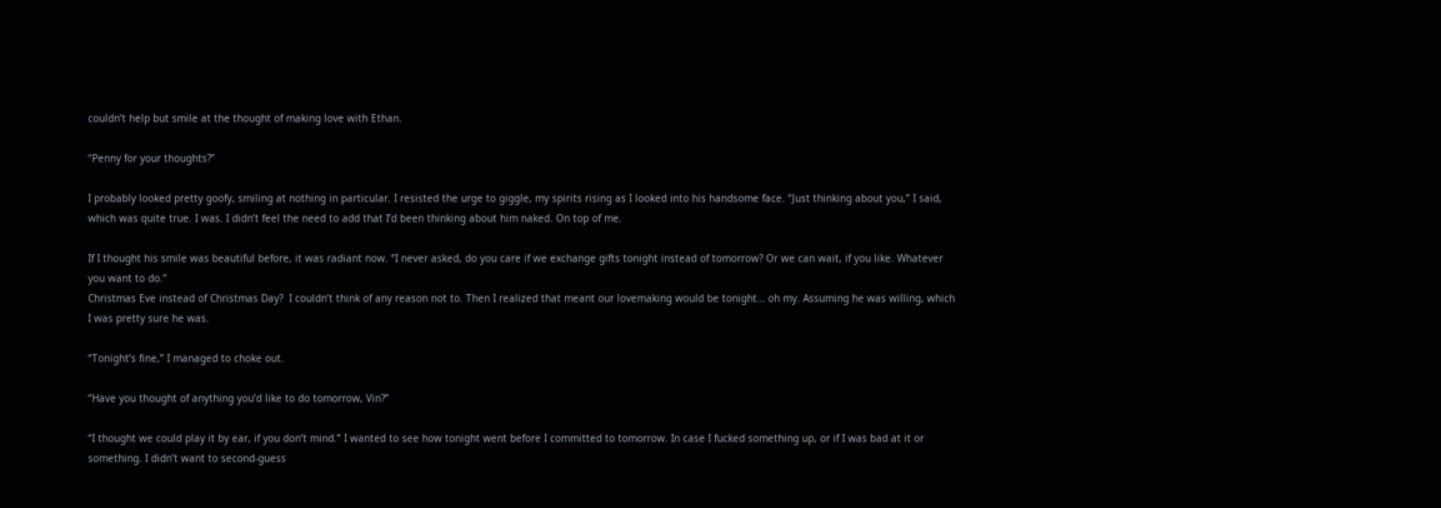couldn’t help but smile at the thought of making love with Ethan.

“Penny for your thoughts?”

I probably looked pretty goofy, smiling at nothing in particular. I resisted the urge to giggle, my spirits rising as I looked into his handsome face. “Just thinking about you,” I said, which was quite true. I was. I didn’t feel the need to add that I’d been thinking about him naked. On top of me.

If I thought his smile was beautiful before, it was radiant now. “I never asked, do you care if we exchange gifts tonight instead of tomorrow? Or we can wait, if you like. Whatever you want to do.”
Christmas Eve instead of Christmas Day?  I couldn’t think of any reason not to. Then I realized that meant our lovemaking would be tonight… oh my. Assuming he was willing, which I was pretty sure he was.

“Tonight’s fine,” I managed to choke out.

“Have you thought of anything you’d like to do tomorrow, Vin?”

“I thought we could play it by ear, if you don’t mind.” I wanted to see how tonight went before I committed to tomorrow. In case I fucked something up, or if I was bad at it or something. I didn’t want to second-guess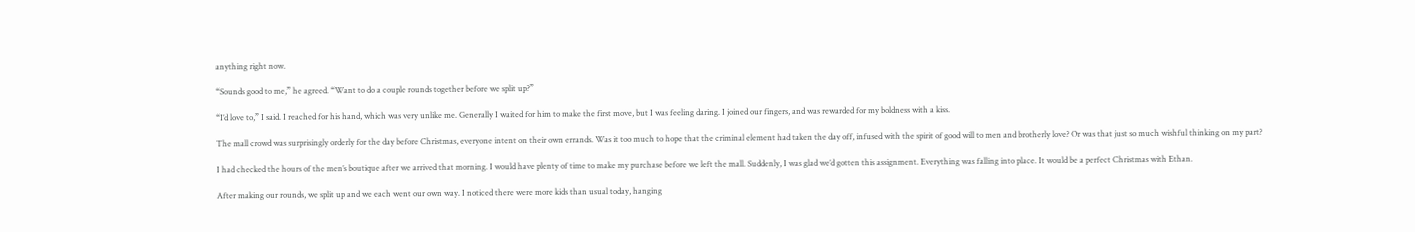anything right now.

“Sounds good to me,” he agreed. “Want to do a couple rounds together before we split up?”

“I’d love to,” I said. I reached for his hand, which was very unlike me. Generally I waited for him to make the first move, but I was feeling daring. I joined our fingers, and was rewarded for my boldness with a kiss.

The mall crowd was surprisingly orderly for the day before Christmas, everyone intent on their own errands. Was it too much to hope that the criminal element had taken the day off, infused with the spirit of good will to men and brotherly love? Or was that just so much wishful thinking on my part?

I had checked the hours of the men’s boutique after we arrived that morning. I would have plenty of time to make my purchase before we left the mall. Suddenly, I was glad we’d gotten this assignment. Everything was falling into place. It would be a perfect Christmas with Ethan.

After making our rounds, we split up and we each went our own way. I noticed there were more kids than usual today, hanging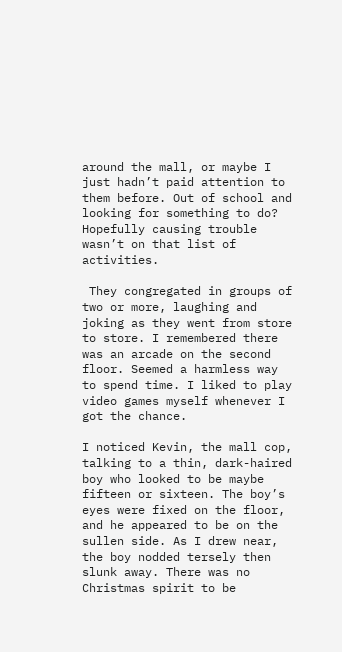around the mall, or maybe I just hadn’t paid attention to them before. Out of school and looking for something to do? Hopefully causing trouble wasn’t on that list of activities.

 They congregated in groups of two or more, laughing and joking as they went from store to store. I remembered there was an arcade on the second floor. Seemed a harmless way to spend time. I liked to play video games myself whenever I got the chance.

I noticed Kevin, the mall cop, talking to a thin, dark-haired boy who looked to be maybe fifteen or sixteen. The boy’s eyes were fixed on the floor, and he appeared to be on the sullen side. As I drew near, the boy nodded tersely then slunk away. There was no Christmas spirit to be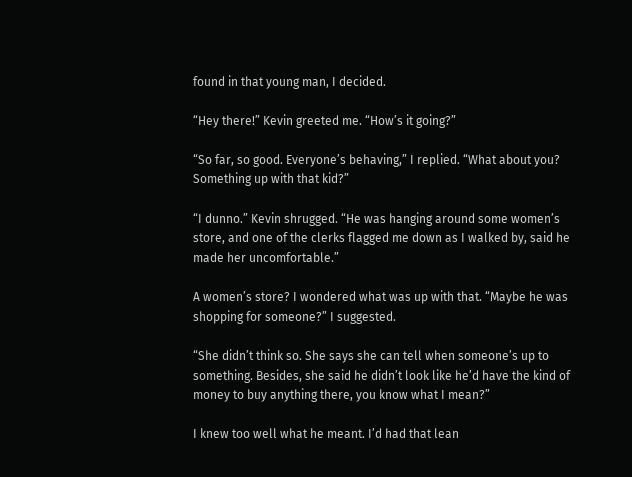found in that young man, I decided.

“Hey there!” Kevin greeted me. “How’s it going?”

“So far, so good. Everyone’s behaving,” I replied. “What about you? Something up with that kid?”

“I dunno.” Kevin shrugged. “He was hanging around some women’s store, and one of the clerks flagged me down as I walked by, said he made her uncomfortable.”

A women’s store? I wondered what was up with that. “Maybe he was shopping for someone?” I suggested.

“She didn’t think so. She says she can tell when someone’s up to something. Besides, she said he didn’t look like he’d have the kind of money to buy anything there, you know what I mean?”

I knew too well what he meant. I’d had that lean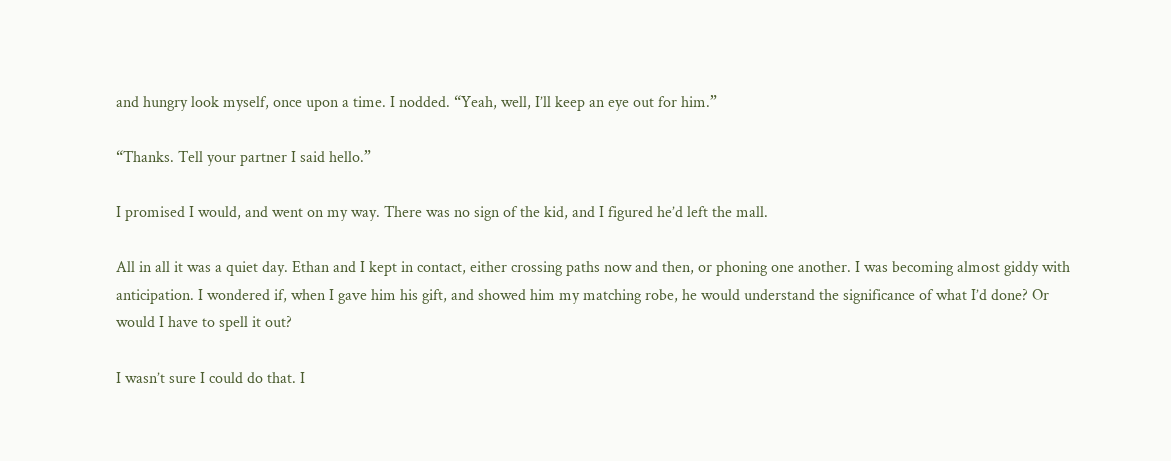and hungry look myself, once upon a time. I nodded. “Yeah, well, I’ll keep an eye out for him.”

“Thanks. Tell your partner I said hello.”

I promised I would, and went on my way. There was no sign of the kid, and I figured he’d left the mall.

All in all it was a quiet day. Ethan and I kept in contact, either crossing paths now and then, or phoning one another. I was becoming almost giddy with anticipation. I wondered if, when I gave him his gift, and showed him my matching robe, he would understand the significance of what I’d done? Or would I have to spell it out?

I wasn’t sure I could do that. I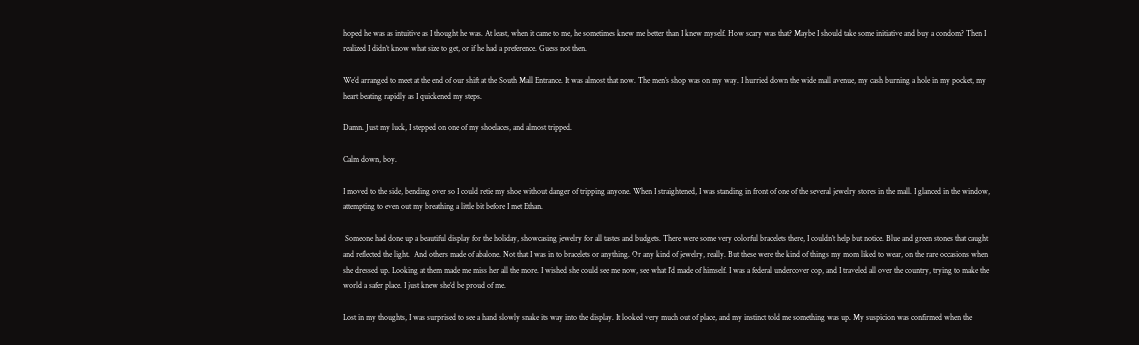hoped he was as intuitive as I thought he was. At least, when it came to me, he sometimes knew me better than I knew myself. How scary was that? Maybe I should take some initiative and buy a condom? Then I realized I didn’t know what size to get, or if he had a preference. Guess not then.

We’d arranged to meet at the end of our shift at the South Mall Entrance. It was almost that now. The men’s shop was on my way. I hurried down the wide mall avenue, my cash burning a hole in my pocket, my heart beating rapidly as I quickened my steps.

Damn. Just my luck, I stepped on one of my shoelaces, and almost tripped.

Calm down, boy.

I moved to the side, bending over so I could retie my shoe without danger of tripping anyone. When I straightened, I was standing in front of one of the several jewelry stores in the mall. I glanced in the window, attempting to even out my breathing a little bit before I met Ethan.

 Someone had done up a beautiful display for the holiday, showcasing jewelry for all tastes and budgets. There were some very colorful bracelets there, I couldn’t help but notice. Blue and green stones that caught and reflected the light.  And others made of abalone. Not that I was in to bracelets or anything. Or any kind of jewelry, really. But these were the kind of things my mom liked to wear, on the rare occasions when she dressed up. Looking at them made me miss her all the more. I wished she could see me now, see what I’d made of himself. I was a federal undercover cop, and I traveled all over the country, trying to make the world a safer place. I just knew she’d be proud of me.

Lost in my thoughts, I was surprised to see a hand slowly snake its way into the display. It looked very much out of place, and my instinct told me something was up. My suspicion was confirmed when the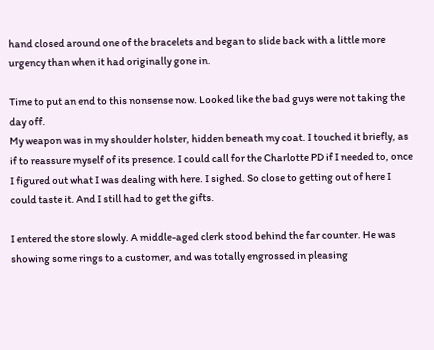hand closed around one of the bracelets and began to slide back with a little more urgency than when it had originally gone in.

Time to put an end to this nonsense now. Looked like the bad guys were not taking the day off.
My weapon was in my shoulder holster, hidden beneath my coat. I touched it briefly, as if to reassure myself of its presence. I could call for the Charlotte PD if I needed to, once I figured out what I was dealing with here. I sighed. So close to getting out of here I could taste it. And I still had to get the gifts.

I entered the store slowly. A middle-aged clerk stood behind the far counter. He was showing some rings to a customer, and was totally engrossed in pleasing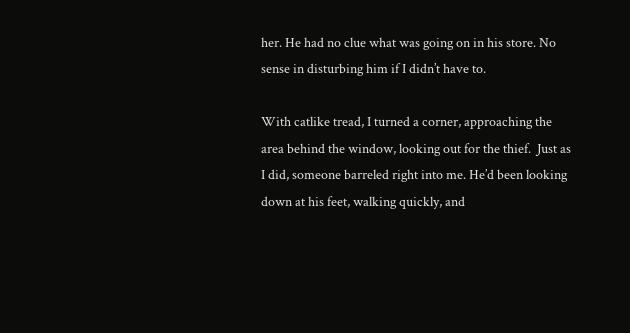her. He had no clue what was going on in his store. No sense in disturbing him if I didn’t have to.

With catlike tread, I turned a corner, approaching the area behind the window, looking out for the thief.  Just as I did, someone barreled right into me. He’d been looking down at his feet, walking quickly, and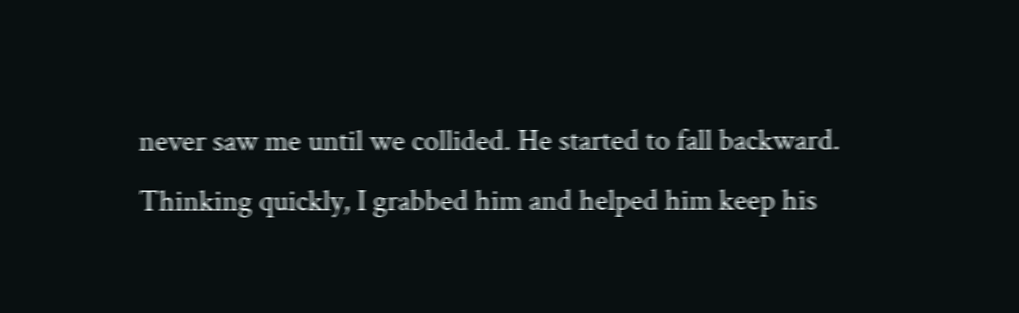never saw me until we collided. He started to fall backward. Thinking quickly, I grabbed him and helped him keep his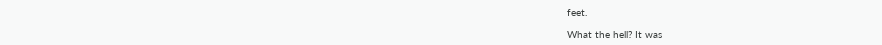feet.

What the hell? It was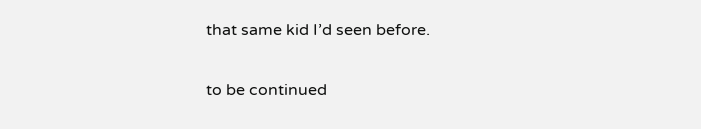that same kid I’d seen before.

to be continued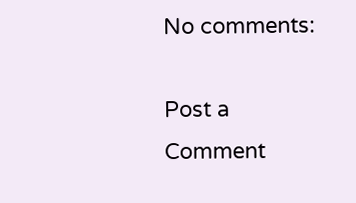No comments:

Post a Comment